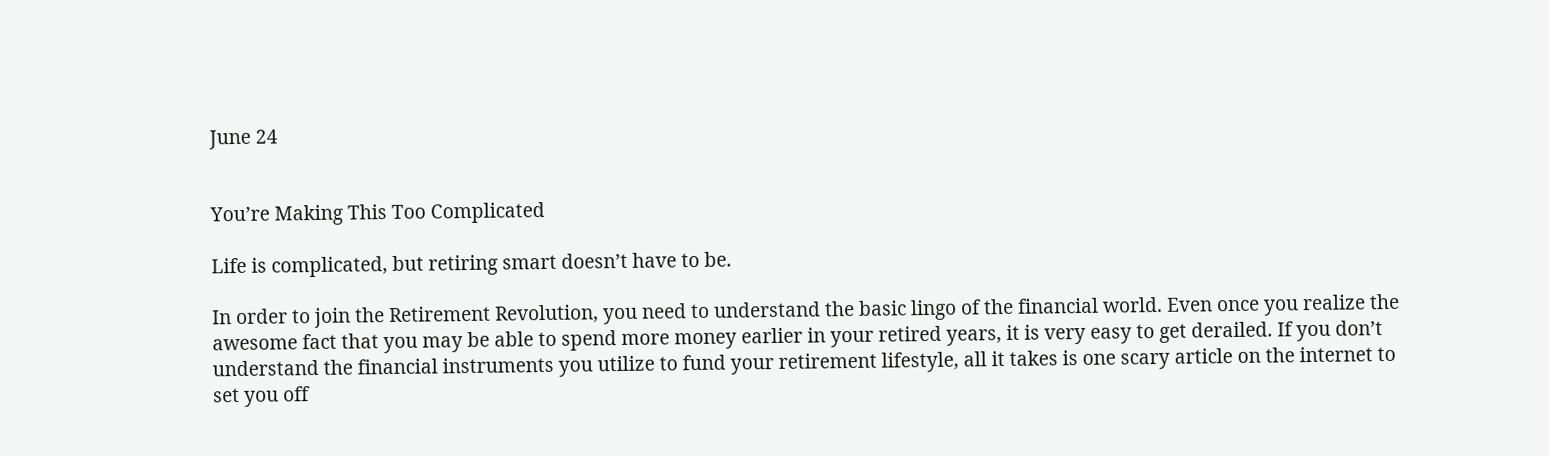June 24


You’re Making This Too Complicated

Life is complicated, but retiring smart doesn’t have to be.

In order to join the Retirement Revolution, you need to understand the basic lingo of the financial world. Even once you realize the awesome fact that you may be able to spend more money earlier in your retired years, it is very easy to get derailed. If you don’t understand the financial instruments you utilize to fund your retirement lifestyle, all it takes is one scary article on the internet to set you off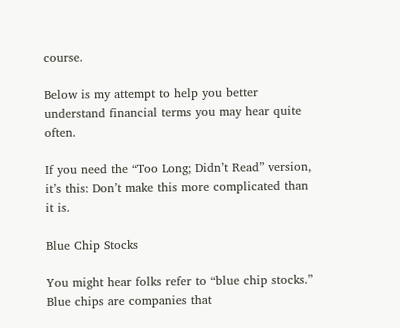course.

Below is my attempt to help you better understand financial terms you may hear quite often.

If you need the “Too Long; Didn’t Read” version, it’s this: Don’t make this more complicated than it is.

Blue Chip Stocks

You might hear folks refer to “blue chip stocks.” Blue chips are companies that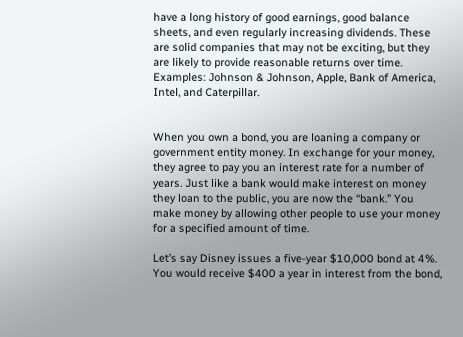have a long history of good earnings, good balance sheets, and even regularly increasing dividends. These are solid companies that may not be exciting, but they are likely to provide reasonable returns over time. Examples: Johnson & Johnson, Apple, Bank of America, Intel, and Caterpillar.


When you own a bond, you are loaning a company or government entity money. In exchange for your money, they agree to pay you an interest rate for a number of years. Just like a bank would make interest on money they loan to the public, you are now the “bank.” You make money by allowing other people to use your money for a specified amount of time.

Let’s say Disney issues a five-year $10,000 bond at 4%. You would receive $400 a year in interest from the bond,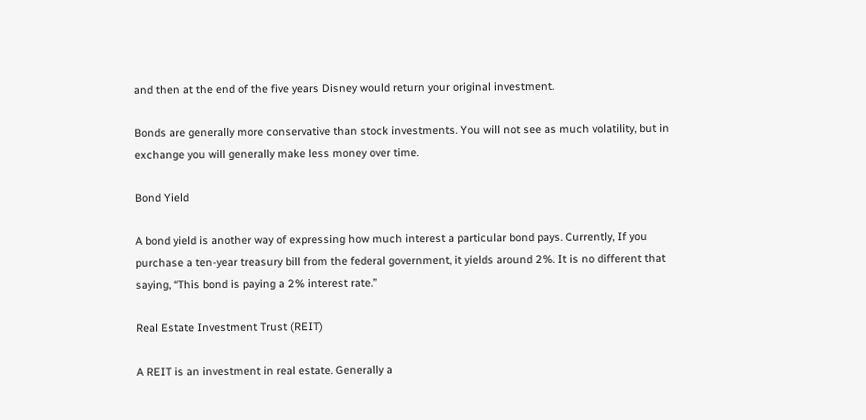and then at the end of the five years Disney would return your original investment.

Bonds are generally more conservative than stock investments. You will not see as much volatility, but in exchange you will generally make less money over time.

Bond Yield

A bond yield is another way of expressing how much interest a particular bond pays. Currently, If you purchase a ten-year treasury bill from the federal government, it yields around 2%. It is no different that saying, “This bond is paying a 2% interest rate.”

Real Estate Investment Trust (REIT)

A REIT is an investment in real estate. Generally a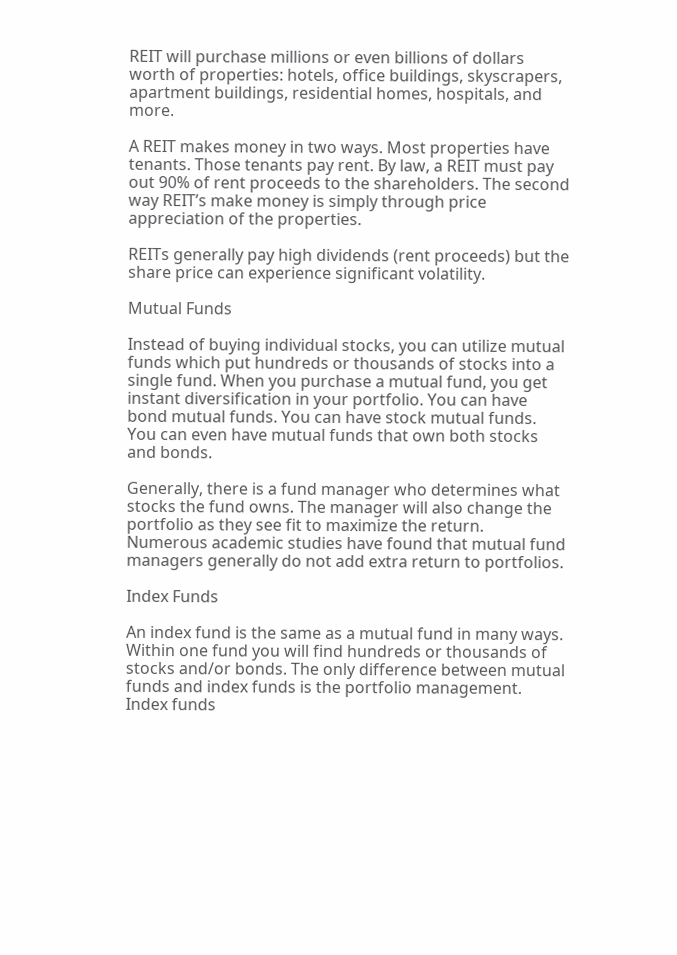REIT will purchase millions or even billions of dollars worth of properties: hotels, office buildings, skyscrapers, apartment buildings, residential homes, hospitals, and more.

A REIT makes money in two ways. Most properties have tenants. Those tenants pay rent. By law, a REIT must pay out 90% of rent proceeds to the shareholders. The second way REIT’s make money is simply through price appreciation of the properties.

REITs generally pay high dividends (rent proceeds) but the share price can experience significant volatility.

Mutual Funds

Instead of buying individual stocks, you can utilize mutual funds which put hundreds or thousands of stocks into a single fund. When you purchase a mutual fund, you get instant diversification in your portfolio. You can have bond mutual funds. You can have stock mutual funds. You can even have mutual funds that own both stocks and bonds.

Generally, there is a fund manager who determines what stocks the fund owns. The manager will also change the portfolio as they see fit to maximize the return. Numerous academic studies have found that mutual fund managers generally do not add extra return to portfolios.

Index Funds

An index fund is the same as a mutual fund in many ways. Within one fund you will find hundreds or thousands of stocks and/or bonds. The only difference between mutual funds and index funds is the portfolio management. Index funds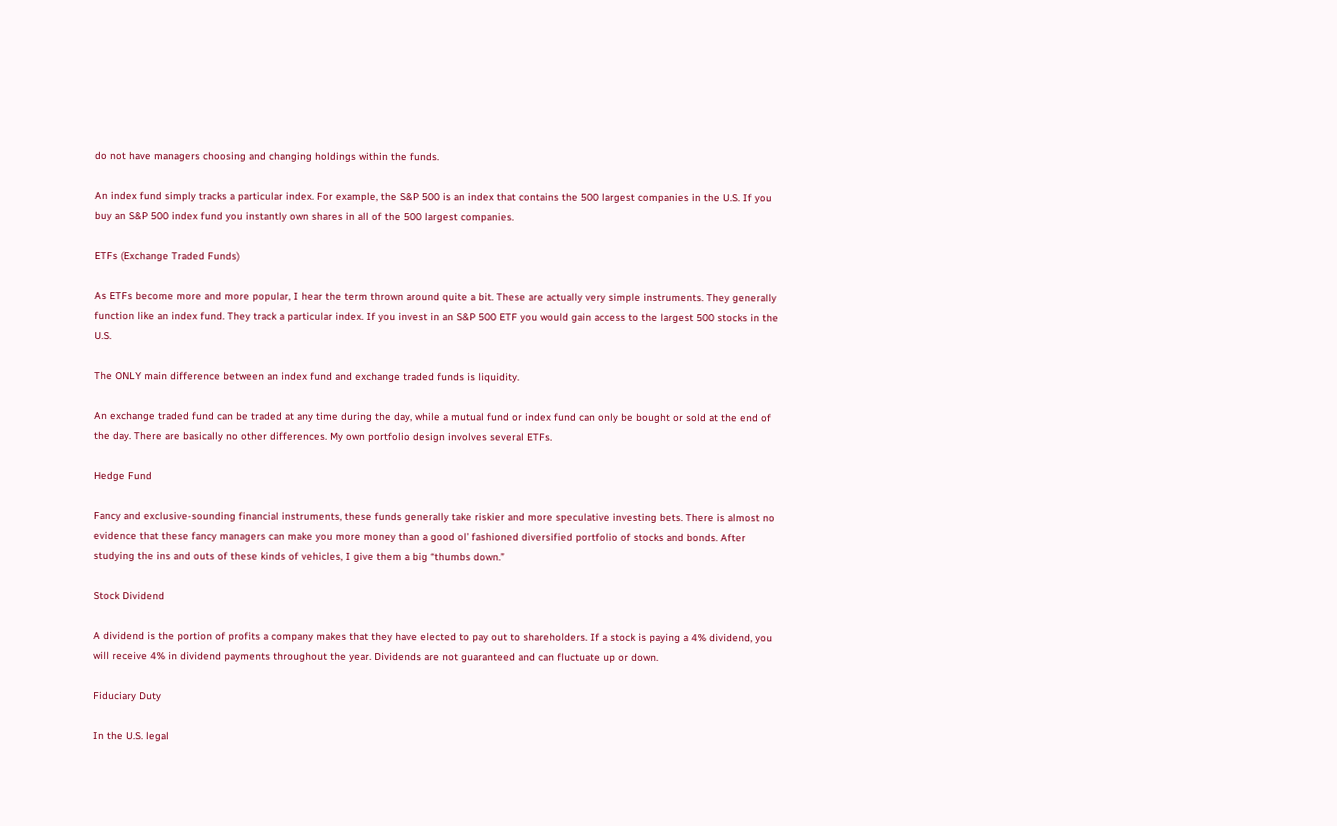do not have managers choosing and changing holdings within the funds.

An index fund simply tracks a particular index. For example, the S&P 500 is an index that contains the 500 largest companies in the U.S. If you buy an S&P 500 index fund you instantly own shares in all of the 500 largest companies.

ETFs (Exchange Traded Funds)

As ETFs become more and more popular, I hear the term thrown around quite a bit. These are actually very simple instruments. They generally function like an index fund. They track a particular index. If you invest in an S&P 500 ETF you would gain access to the largest 500 stocks in the U.S.

The ONLY main difference between an index fund and exchange traded funds is liquidity.

An exchange traded fund can be traded at any time during the day, while a mutual fund or index fund can only be bought or sold at the end of the day. There are basically no other differences. My own portfolio design involves several ETFs.

Hedge Fund

Fancy and exclusive-sounding financial instruments, these funds generally take riskier and more speculative investing bets. There is almost no evidence that these fancy managers can make you more money than a good ol’ fashioned diversified portfolio of stocks and bonds. After studying the ins and outs of these kinds of vehicles, I give them a big “thumbs down.”

Stock Dividend

A dividend is the portion of profits a company makes that they have elected to pay out to shareholders. If a stock is paying a 4% dividend, you will receive 4% in dividend payments throughout the year. Dividends are not guaranteed and can fluctuate up or down.

Fiduciary Duty

In the U.S. legal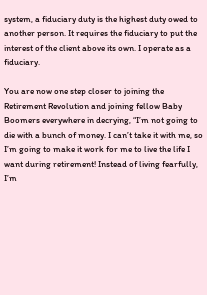system, a fiduciary duty is the highest duty owed to another person. It requires the fiduciary to put the interest of the client above its own. I operate as a fiduciary.

You are now one step closer to joining the Retirement Revolution and joining fellow Baby Boomers everywhere in decrying, “I’m not going to die with a bunch of money. I can’t take it with me, so I’m going to make it work for me to live the life I want during retirement! Instead of living fearfully, I’m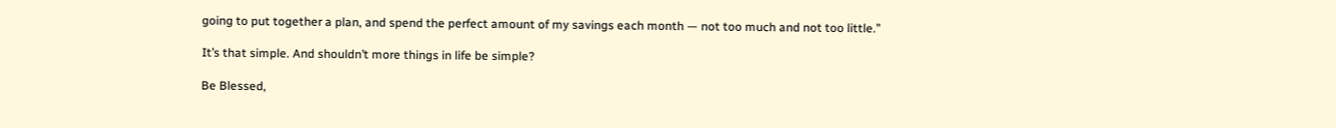going to put together a plan, and spend the perfect amount of my savings each month — not too much and not too little.”

It’s that simple. And shouldn’t more things in life be simple?

Be Blessed,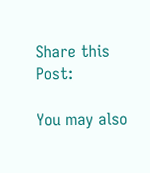Share this Post:

You may also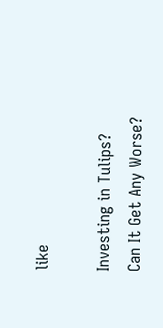like

Investing in Tulips?
Can It Get Any Worse?